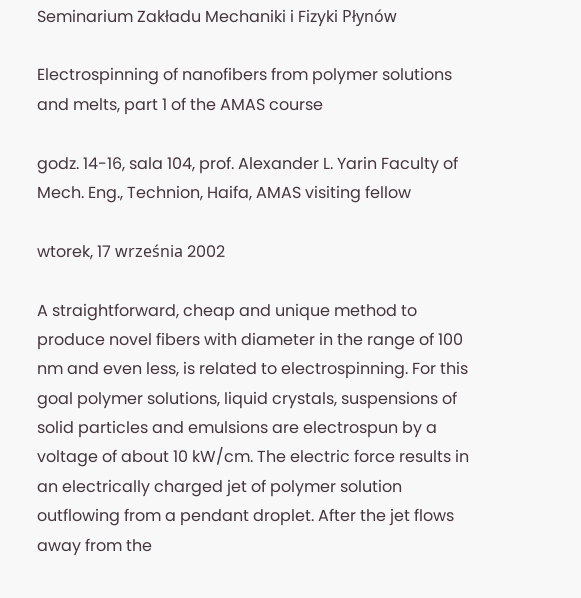Seminarium Zakładu Mechaniki i Fizyki Płynów

Electrospinning of nanofibers from polymer solutions and melts, part 1 of the AMAS course

godz. 14-16, sala 104, prof. Alexander L. Yarin Faculty of Mech. Eng., Technion, Haifa, AMAS visiting fellow

wtorek, 17 września 2002

A straightforward, cheap and unique method to produce novel fibers with diameter in the range of 100 nm and even less, is related to electrospinning. For this goal polymer solutions, liquid crystals, suspensions of solid particles and emulsions are electrospun by a voltage of about 10 kW/cm. The electric force results in an electrically charged jet of polymer solution outflowing from a pendant droplet. After the jet flows away from the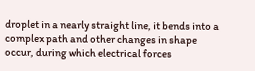droplet in a nearly straight line, it bends into a complex path and other changes in shape occur, during which electrical forces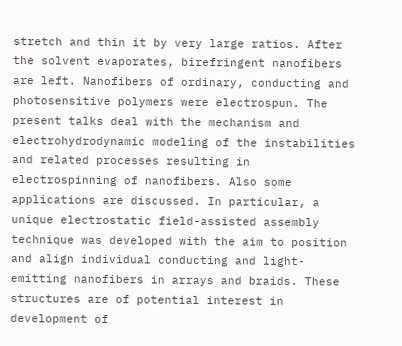stretch and thin it by very large ratios. After the solvent evaporates, birefringent nanofibers are left. Nanofibers of ordinary, conducting and photosensitive polymers were electrospun. The present talks deal with the mechanism and electrohydrodynamic modeling of the instabilities and related processes resulting in electrospinning of nanofibers. Also some applications are discussed. In particular, a unique electrostatic field-assisted assembly technique was developed with the aim to position and align individual conducting and light-emitting nanofibers in arrays and braids. These structures are of potential interest in development of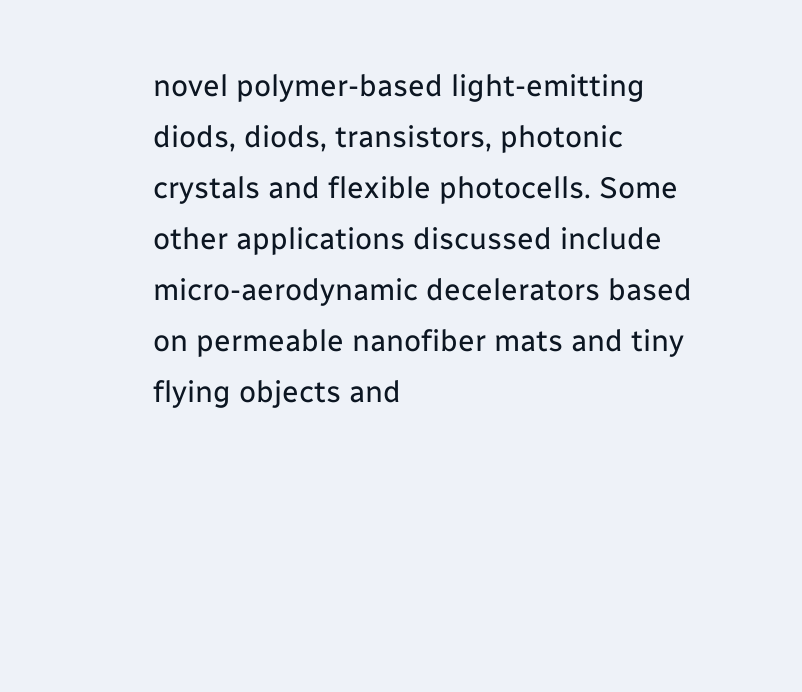novel polymer-based light-emitting diods, diods, transistors, photonic crystals and flexible photocells. Some other applications discussed include micro-aerodynamic decelerators based on permeable nanofiber mats and tiny flying objects and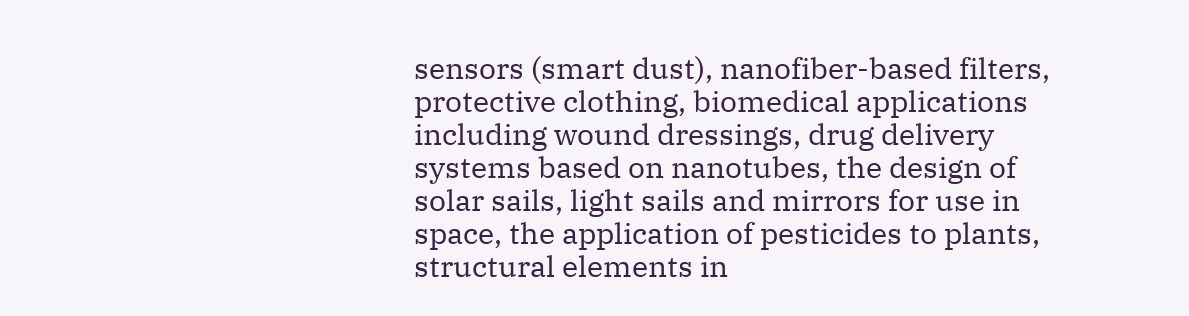sensors (smart dust), nanofiber-based filters, protective clothing, biomedical applications including wound dressings, drug delivery systems based on nanotubes, the design of solar sails, light sails and mirrors for use in space, the application of pesticides to plants, structural elements in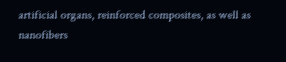artificial organs, reinforced composites, as well as nanofibers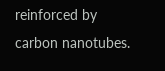reinforced by carbon nanotubes.